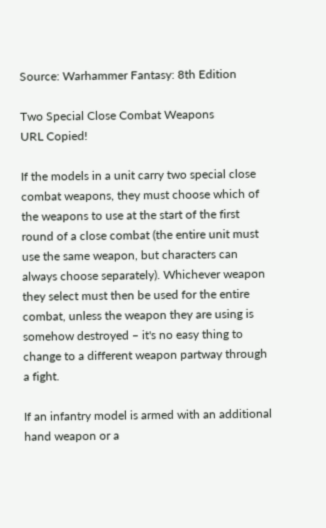Source: Warhammer Fantasy: 8th Edition

Two Special Close Combat Weapons
URL Copied!

If the models in a unit carry two special close combat weapons, they must choose which of the weapons to use at the start of the first round of a close combat (the entire unit must use the same weapon, but characters can always choose separately). Whichever weapon they select must then be used for the entire combat, unless the weapon they are using is somehow destroyed – it's no easy thing to change to a different weapon partway through a fight.

If an infantry model is armed with an additional hand weapon or a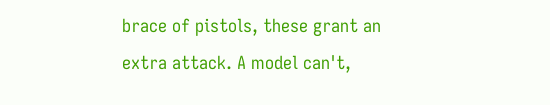brace of pistols, these grant an extra attack. A model can't,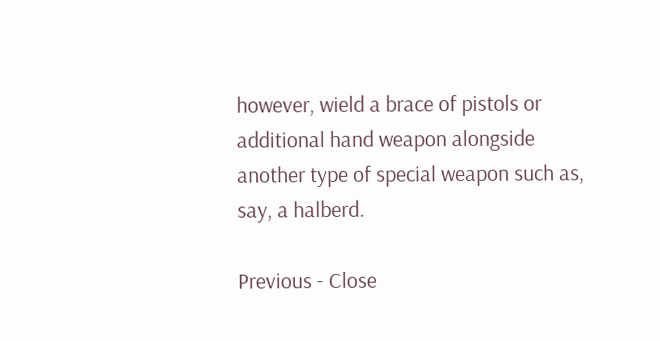however, wield a brace of pistols or additional hand weapon alongside another type of special weapon such as, say, a halberd.

Previous - Close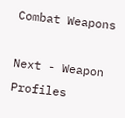Combat Weapons

Next - Weapon Profiles